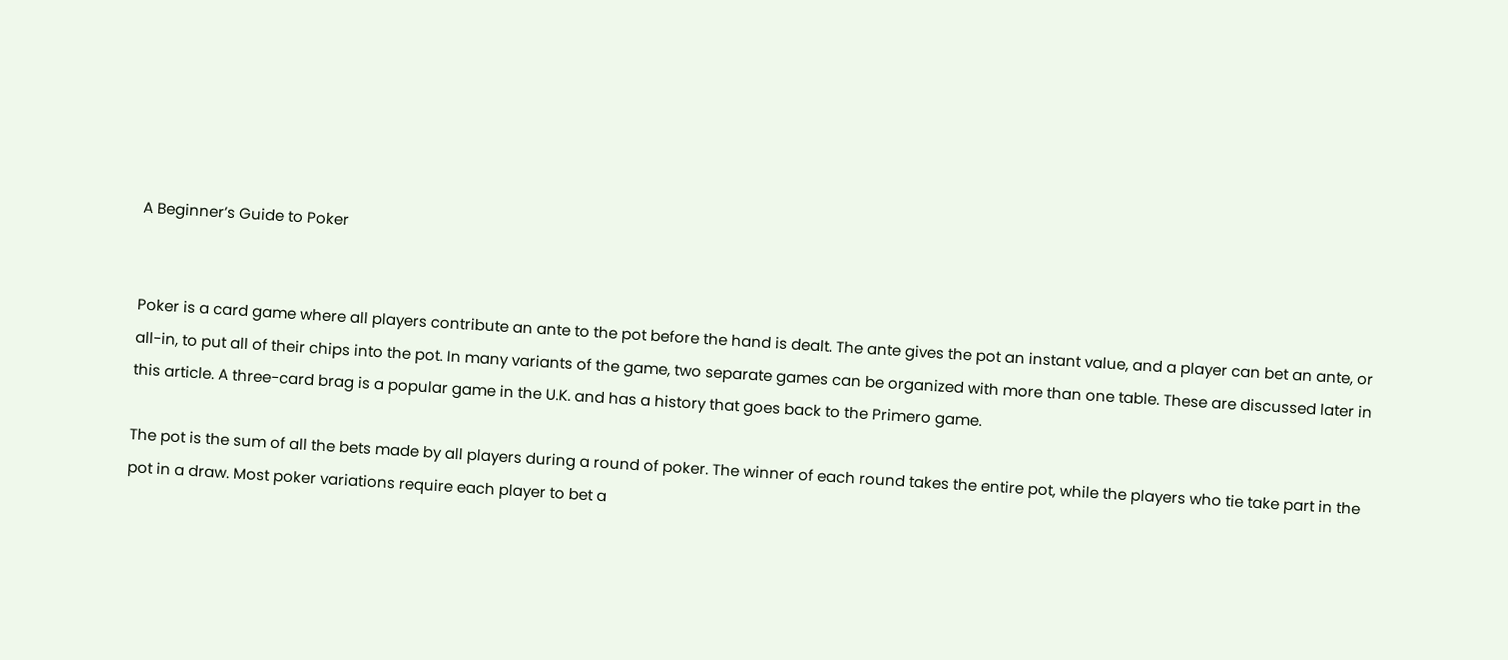A Beginner’s Guide to Poker


Poker is a card game where all players contribute an ante to the pot before the hand is dealt. The ante gives the pot an instant value, and a player can bet an ante, or all-in, to put all of their chips into the pot. In many variants of the game, two separate games can be organized with more than one table. These are discussed later in this article. A three-card brag is a popular game in the U.K. and has a history that goes back to the Primero game.

The pot is the sum of all the bets made by all players during a round of poker. The winner of each round takes the entire pot, while the players who tie take part in the pot in a draw. Most poker variations require each player to bet a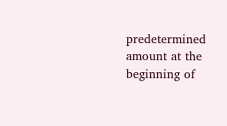predetermined amount at the beginning of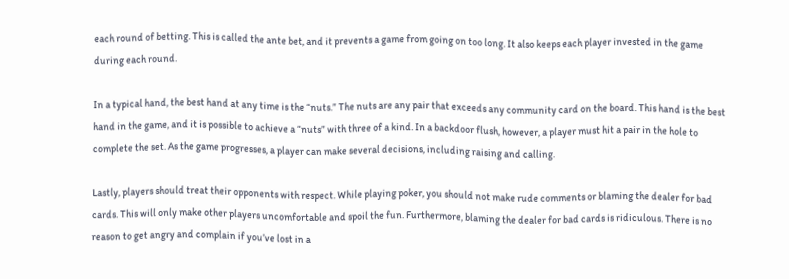each round of betting. This is called the ante bet, and it prevents a game from going on too long. It also keeps each player invested in the game during each round.

In a typical hand, the best hand at any time is the “nuts.” The nuts are any pair that exceeds any community card on the board. This hand is the best hand in the game, and it is possible to achieve a “nuts” with three of a kind. In a backdoor flush, however, a player must hit a pair in the hole to complete the set. As the game progresses, a player can make several decisions, including raising and calling.

Lastly, players should treat their opponents with respect. While playing poker, you should not make rude comments or blaming the dealer for bad cards. This will only make other players uncomfortable and spoil the fun. Furthermore, blaming the dealer for bad cards is ridiculous. There is no reason to get angry and complain if you’ve lost in a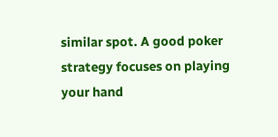similar spot. A good poker strategy focuses on playing your hand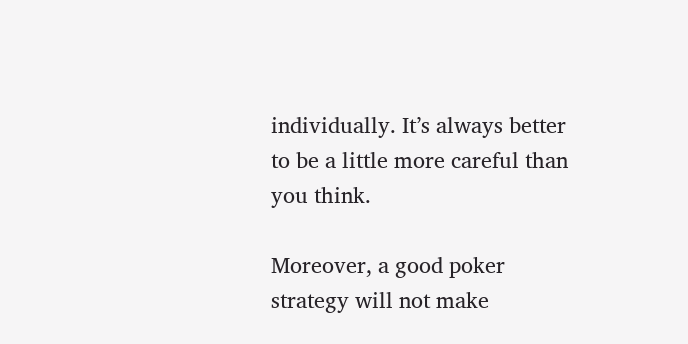individually. It’s always better to be a little more careful than you think.

Moreover, a good poker strategy will not make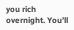you rich overnight. You’ll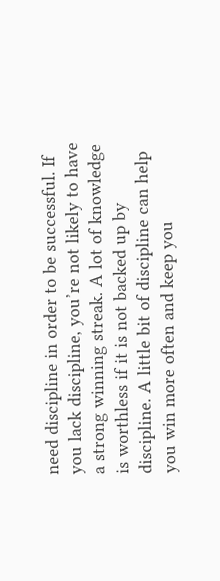need discipline in order to be successful. If you lack discipline, you’re not likely to have a strong winning streak. A lot of knowledge is worthless if it is not backed up by discipline. A little bit of discipline can help you win more often and keep you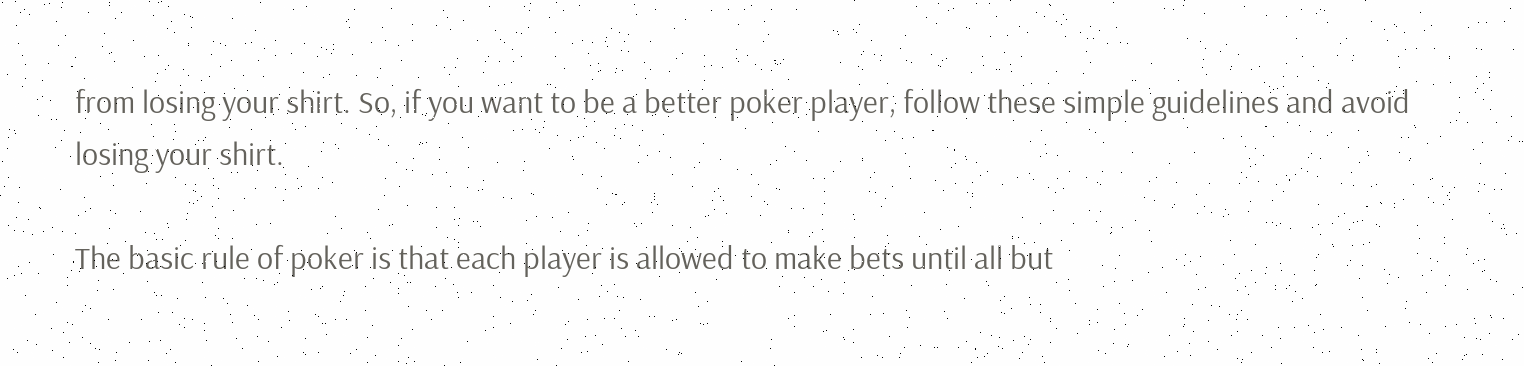from losing your shirt. So, if you want to be a better poker player, follow these simple guidelines and avoid losing your shirt.

The basic rule of poker is that each player is allowed to make bets until all but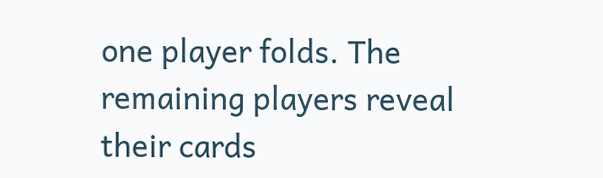one player folds. The remaining players reveal their cards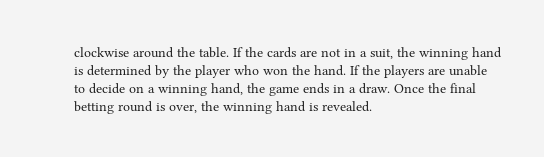clockwise around the table. If the cards are not in a suit, the winning hand is determined by the player who won the hand. If the players are unable to decide on a winning hand, the game ends in a draw. Once the final betting round is over, the winning hand is revealed.